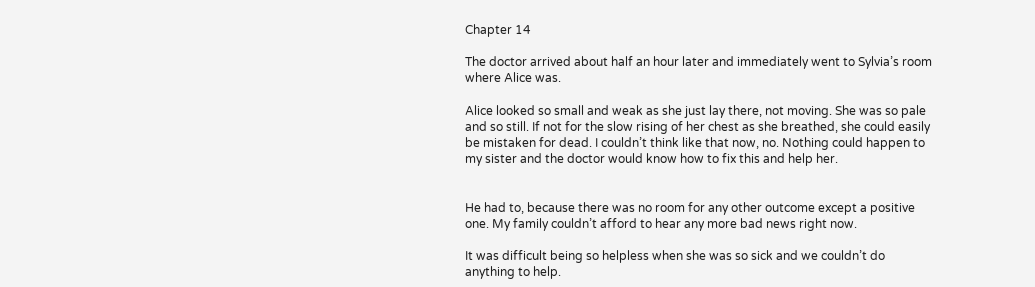Chapter 14

The doctor arrived about half an hour later and immediately went to Sylvia’s room where Alice was.

Alice looked so small and weak as she just lay there, not moving. She was so pale and so still. If not for the slow rising of her chest as she breathed, she could easily be mistaken for dead. I couldn’t think like that now, no. Nothing could happen to my sister and the doctor would know how to fix this and help her.


He had to, because there was no room for any other outcome except a positive one. My family couldn’t afford to hear any more bad news right now.

It was difficult being so helpless when she was so sick and we couldn’t do anything to help.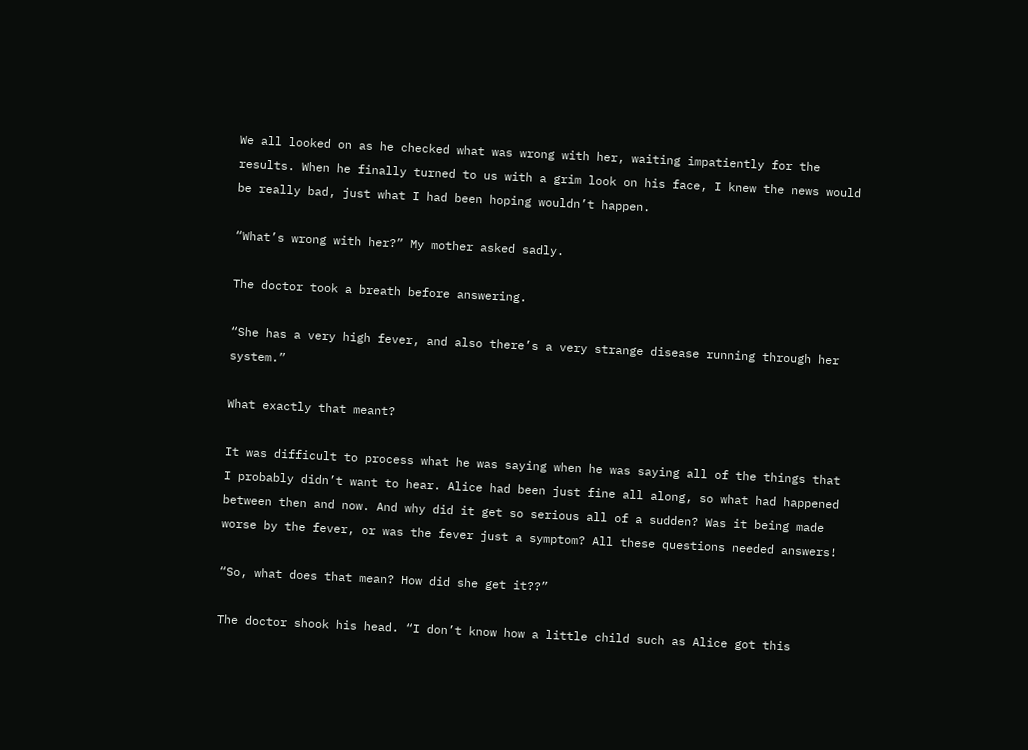We all looked on as he checked what was wrong with her, waiting impatiently for the results. When he finally turned to us with a grim look on his face, I knew the news would be really bad, just what I had been hoping wouldn’t happen.

“What’s wrong with her?” My mother asked sadly.

The doctor took a breath before answering.

“She has a very high fever, and also there’s a very strange disease running through her system.”

What exactly that meant?

It was difficult to process what he was saying when he was saying all of the things that I probably didn’t want to hear. Alice had been just fine all along, so what had happened between then and now. And why did it get so serious all of a sudden? Was it being made worse by the fever, or was the fever just a symptom? All these questions needed answers!

“So, what does that mean? How did she get it??”

The doctor shook his head. “I don’t know how a little child such as Alice got this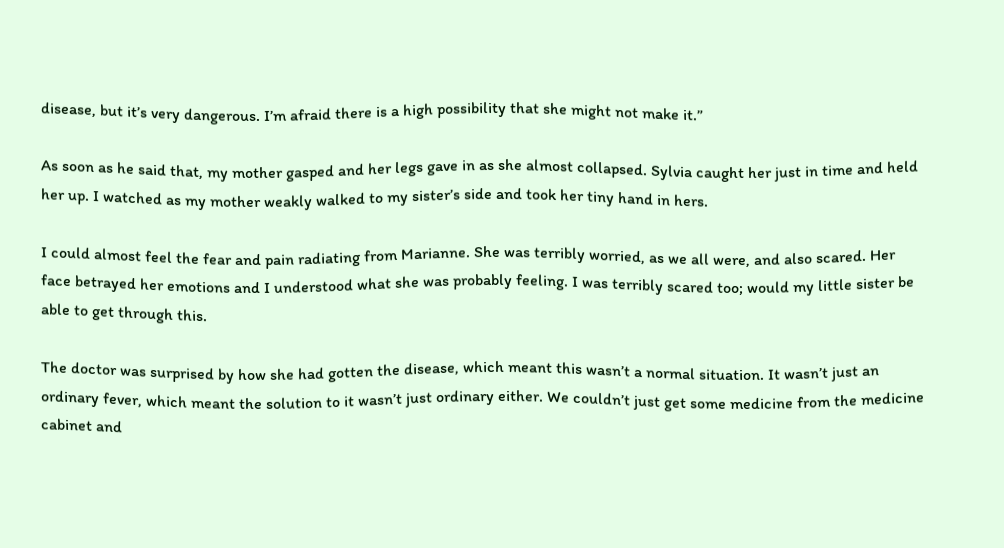disease, but it’s very dangerous. I’m afraid there is a high possibility that she might not make it.”

As soon as he said that, my mother gasped and her legs gave in as she almost collapsed. Sylvia caught her just in time and held her up. I watched as my mother weakly walked to my sister’s side and took her tiny hand in hers.

I could almost feel the fear and pain radiating from Marianne. She was terribly worried, as we all were, and also scared. Her face betrayed her emotions and I understood what she was probably feeling. I was terribly scared too; would my little sister be able to get through this.

The doctor was surprised by how she had gotten the disease, which meant this wasn’t a normal situation. It wasn’t just an ordinary fever, which meant the solution to it wasn’t just ordinary either. We couldn’t just get some medicine from the medicine cabinet and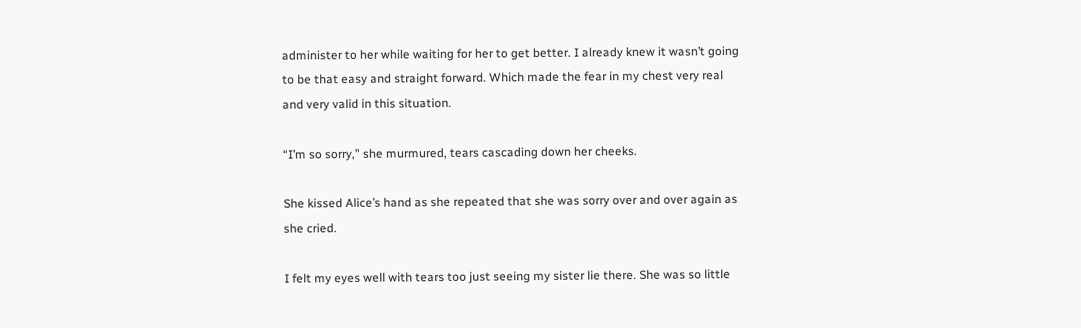administer to her while waiting for her to get better. I already knew it wasn’t going to be that easy and straight forward. Which made the fear in my chest very real and very valid in this situation.

“I’m so sorry,” she murmured, tears cascading down her cheeks.

She kissed Alice’s hand as she repeated that she was sorry over and over again as she cried.

I felt my eyes well with tears too just seeing my sister lie there. She was so little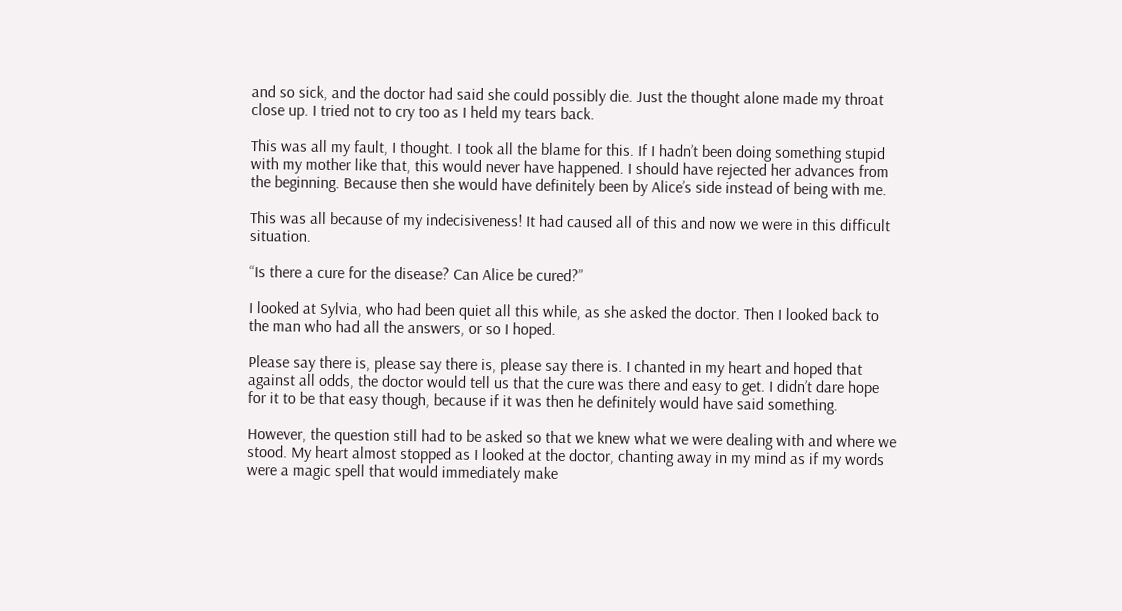and so sick, and the doctor had said she could possibly die. Just the thought alone made my throat close up. I tried not to cry too as I held my tears back.

This was all my fault, I thought. I took all the blame for this. If I hadn’t been doing something stupid with my mother like that, this would never have happened. I should have rejected her advances from the beginning. Because then she would have definitely been by Alice’s side instead of being with me.

This was all because of my indecisiveness! It had caused all of this and now we were in this difficult situation.

“Is there a cure for the disease? Can Alice be cured?”

I looked at Sylvia, who had been quiet all this while, as she asked the doctor. Then I looked back to the man who had all the answers, or so I hoped.

Please say there is, please say there is, please say there is. I chanted in my heart and hoped that against all odds, the doctor would tell us that the cure was there and easy to get. I didn’t dare hope for it to be that easy though, because if it was then he definitely would have said something.

However, the question still had to be asked so that we knew what we were dealing with and where we stood. My heart almost stopped as I looked at the doctor, chanting away in my mind as if my words were a magic spell that would immediately make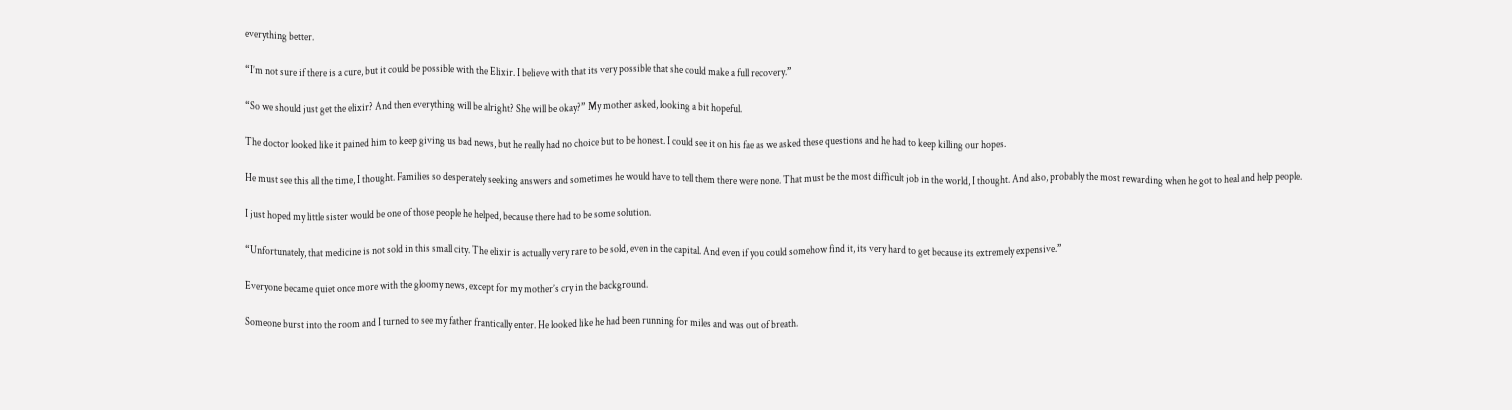everything better.

“I’m not sure if there is a cure, but it could be possible with the Elixir. I believe with that its very possible that she could make a full recovery.”

“So we should just get the elixir? And then everything will be alright? She will be okay?” My mother asked, looking a bit hopeful.

The doctor looked like it pained him to keep giving us bad news, but he really had no choice but to be honest. I could see it on his fae as we asked these questions and he had to keep killing our hopes.

He must see this all the time, I thought. Families so desperately seeking answers and sometimes he would have to tell them there were none. That must be the most difficult job in the world, I thought. And also, probably the most rewarding when he got to heal and help people.

I just hoped my little sister would be one of those people he helped, because there had to be some solution.

“Unfortunately, that medicine is not sold in this small city. The elixir is actually very rare to be sold, even in the capital. And even if you could somehow find it, its very hard to get because its extremely expensive.”

Everyone became quiet once more with the gloomy news, except for my mother’s cry in the background.

Someone burst into the room and I turned to see my father frantically enter. He looked like he had been running for miles and was out of breath.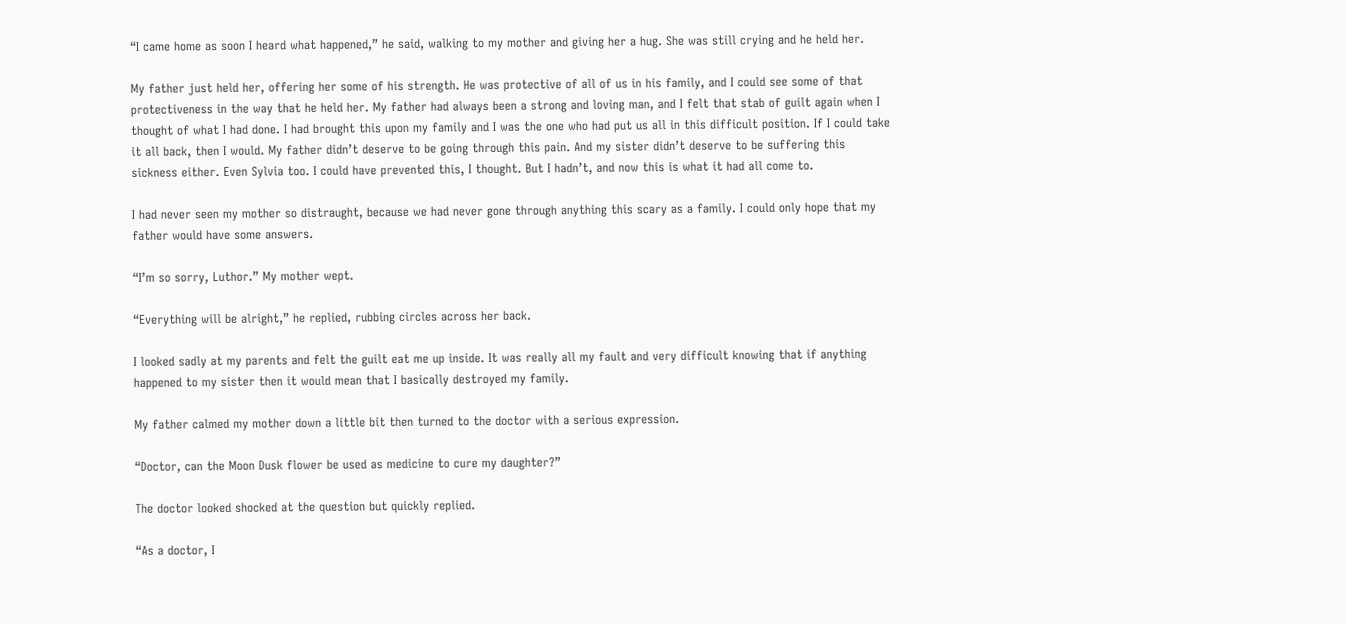“I came home as soon I heard what happened,” he said, walking to my mother and giving her a hug. She was still crying and he held her.

My father just held her, offering her some of his strength. He was protective of all of us in his family, and I could see some of that protectiveness in the way that he held her. My father had always been a strong and loving man, and I felt that stab of guilt again when I thought of what I had done. I had brought this upon my family and I was the one who had put us all in this difficult position. If I could take it all back, then I would. My father didn’t deserve to be going through this pain. And my sister didn’t deserve to be suffering this sickness either. Even Sylvia too. I could have prevented this, I thought. But I hadn’t, and now this is what it had all come to.

I had never seen my mother so distraught, because we had never gone through anything this scary as a family. I could only hope that my father would have some answers.

“I’m so sorry, Luthor.” My mother wept.

“Everything will be alright,” he replied, rubbing circles across her back.

I looked sadly at my parents and felt the guilt eat me up inside. It was really all my fault and very difficult knowing that if anything happened to my sister then it would mean that I basically destroyed my family.

My father calmed my mother down a little bit then turned to the doctor with a serious expression.

“Doctor, can the Moon Dusk flower be used as medicine to cure my daughter?”

The doctor looked shocked at the question but quickly replied.

“As a doctor, I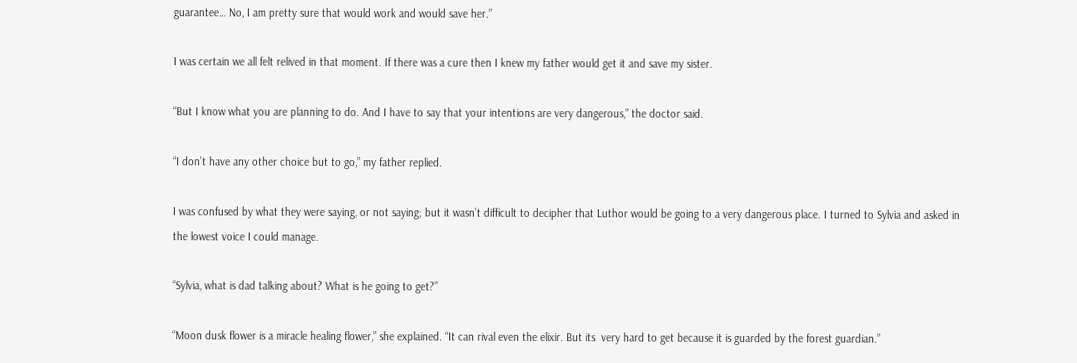guarantee… No, I am pretty sure that would work and would save her.”

I was certain we all felt relived in that moment. If there was a cure then I knew my father would get it and save my sister.

“But I know what you are planning to do. And I have to say that your intentions are very dangerous,” the doctor said.

“I don’t have any other choice but to go,” my father replied.

I was confused by what they were saying, or not saying; but it wasn’t difficult to decipher that Luthor would be going to a very dangerous place. I turned to Sylvia and asked in the lowest voice I could manage.

“Sylvia, what is dad talking about? What is he going to get?”

“Moon dusk flower is a miracle healing flower,” she explained. “It can rival even the elixir. But its  very hard to get because it is guarded by the forest guardian.”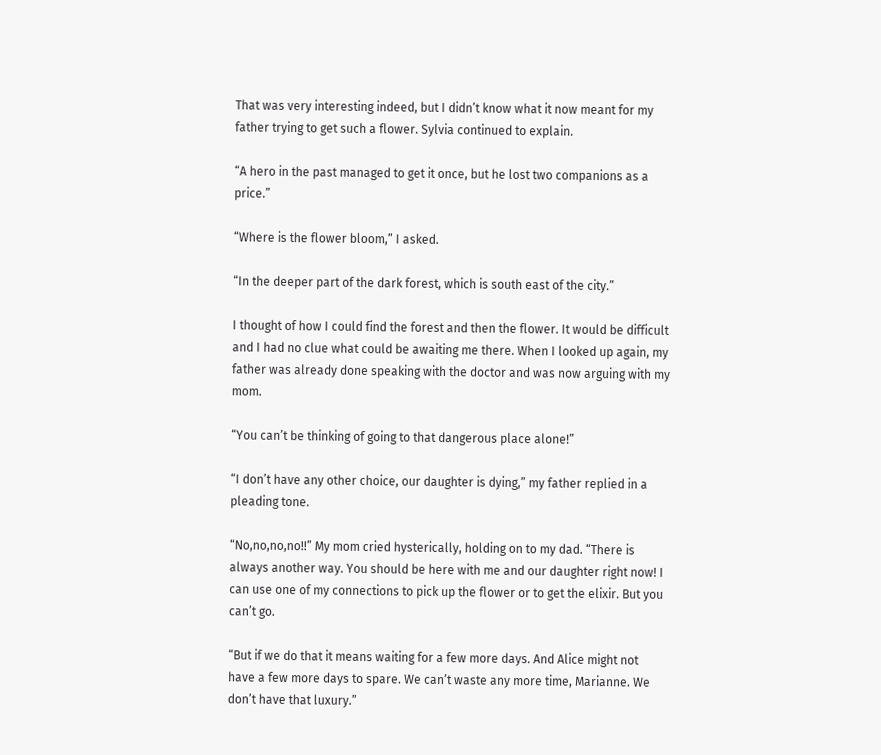That was very interesting indeed, but I didn’t know what it now meant for my father trying to get such a flower. Sylvia continued to explain.

“A hero in the past managed to get it once, but he lost two companions as a price.”

“Where is the flower bloom,” I asked.

“In the deeper part of the dark forest, which is south east of the city.”

I thought of how I could find the forest and then the flower. It would be difficult and I had no clue what could be awaiting me there. When I looked up again, my father was already done speaking with the doctor and was now arguing with my mom.

“You can’t be thinking of going to that dangerous place alone!”

“I don’t have any other choice, our daughter is dying,” my father replied in a pleading tone.

“No,no,no,no!!” My mom cried hysterically, holding on to my dad. “There is always another way. You should be here with me and our daughter right now! I can use one of my connections to pick up the flower or to get the elixir. But you can’t go.

“But if we do that it means waiting for a few more days. And Alice might not have a few more days to spare. We can’t waste any more time, Marianne. We don’t have that luxury.”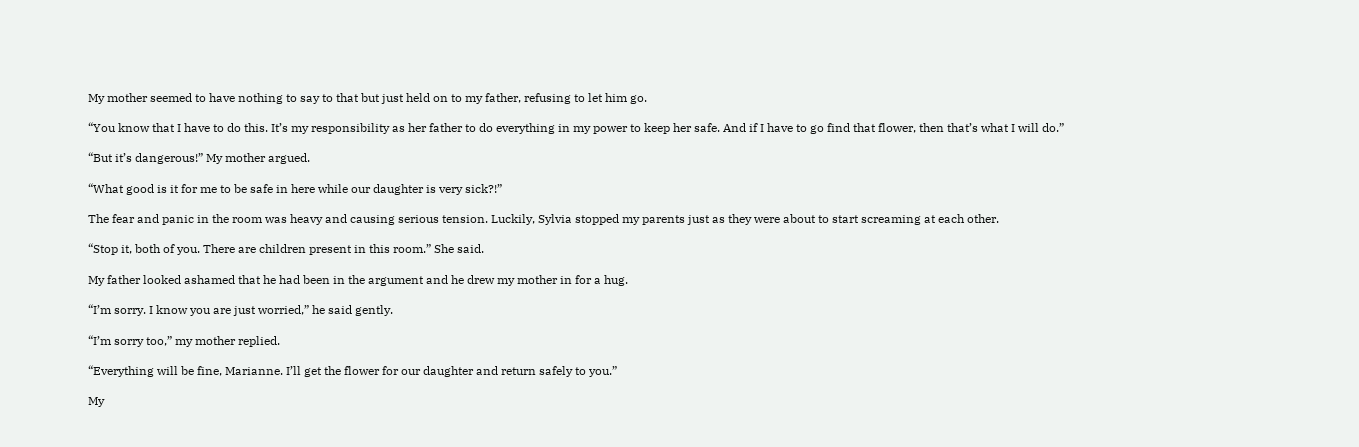My mother seemed to have nothing to say to that but just held on to my father, refusing to let him go.

“You know that I have to do this. It’s my responsibility as her father to do everything in my power to keep her safe. And if I have to go find that flower, then that’s what I will do.”

“But it’s dangerous!” My mother argued.

“What good is it for me to be safe in here while our daughter is very sick?!”

The fear and panic in the room was heavy and causing serious tension. Luckily, Sylvia stopped my parents just as they were about to start screaming at each other.

“Stop it, both of you. There are children present in this room.” She said.

My father looked ashamed that he had been in the argument and he drew my mother in for a hug.

“I’m sorry. I know you are just worried,” he said gently.

“I’m sorry too,” my mother replied.

“Everything will be fine, Marianne. I’ll get the flower for our daughter and return safely to you.”

My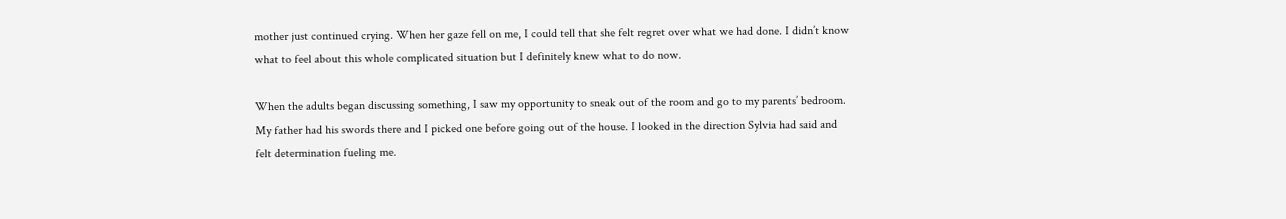mother just continued crying. When her gaze fell on me, I could tell that she felt regret over what we had done. I didn’t know what to feel about this whole complicated situation but I definitely knew what to do now.

When the adults began discussing something, I saw my opportunity to sneak out of the room and go to my parents’ bedroom. My father had his swords there and I picked one before going out of the house. I looked in the direction Sylvia had said and felt determination fueling me.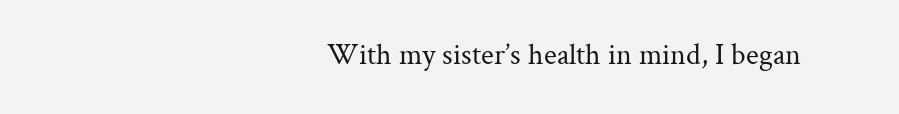With my sister’s health in mind, I began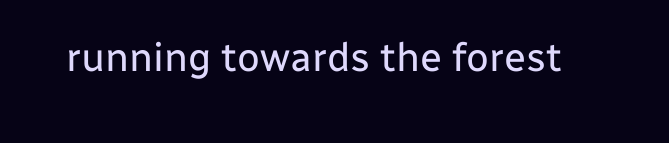running towards the forest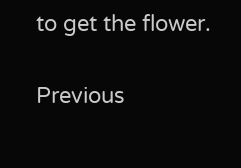to get the flower.


Previous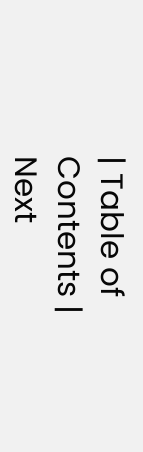| Table of Contents | Next